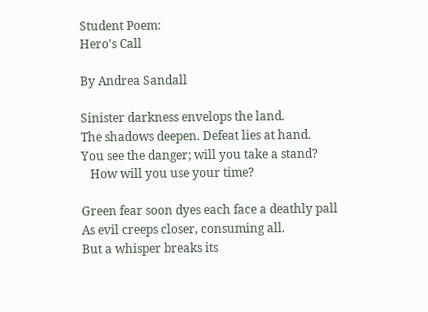Student Poem:
Hero's Call

By Andrea Sandall

Sinister darkness envelops the land.
The shadows deepen. Defeat lies at hand.
You see the danger; will you take a stand?
   How will you use your time?

Green fear soon dyes each face a deathly pall
As evil creeps closer, consuming all.
But a whisper breaks its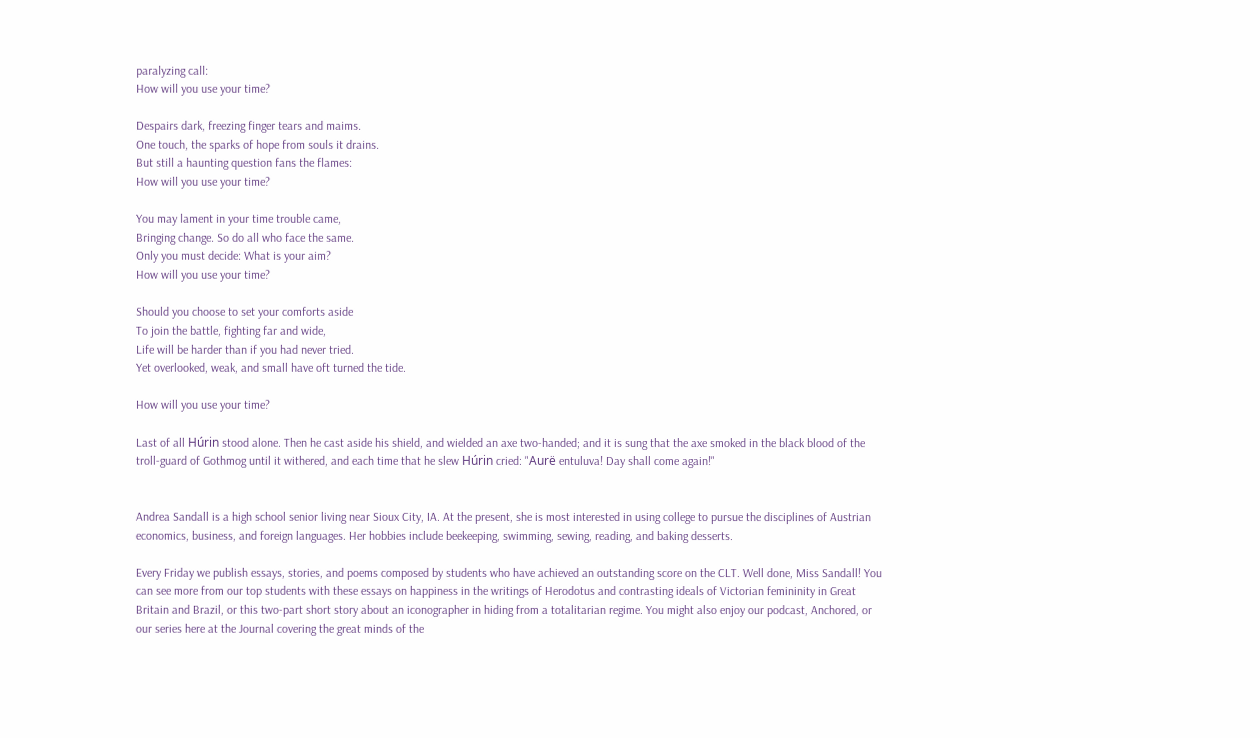paralyzing call:
How will you use your time?

Despairs dark, freezing finger tears and maims.
One touch, the sparks of hope from souls it drains.
But still a haunting question fans the flames:
How will you use your time?

You may lament in your time trouble came,
Bringing change. So do all who face the same.
Only you must decide: What is your aim?
How will you use your time?

Should you choose to set your comforts aside
To join the battle, fighting far and wide,
Life will be harder than if you had never tried.
Yet overlooked, weak, and small have oft turned the tide.

How will you use your time?

Last of all Húrin stood alone. Then he cast aside his shield, and wielded an axe two-handed; and it is sung that the axe smoked in the black blood of the troll-guard of Gothmog until it withered, and each time that he slew Húrin cried: "Aurë entuluva! Day shall come again!"


Andrea Sandall is a high school senior living near Sioux City, IA. At the present, she is most interested in using college to pursue the disciplines of Austrian economics, business, and foreign languages. Her hobbies include beekeeping, swimming, sewing, reading, and baking desserts.

Every Friday we publish essays, stories, and poems composed by students who have achieved an outstanding score on the CLT. Well done, Miss Sandall! You can see more from our top students with these essays on happiness in the writings of Herodotus and contrasting ideals of Victorian femininity in Great Britain and Brazil, or this two-part short story about an iconographer in hiding from a totalitarian regime. You might also enjoy our podcast, Anchored, or our series here at the Journal covering the great minds of the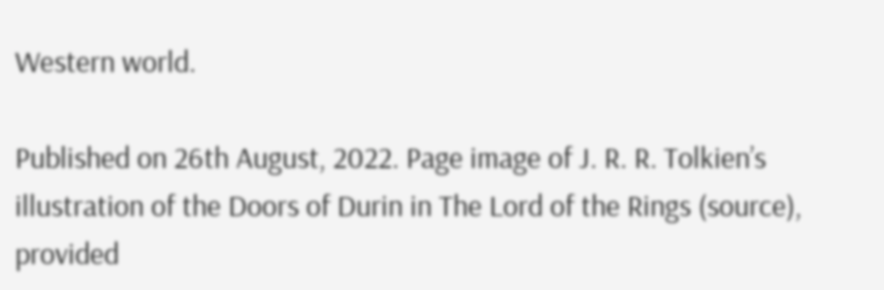Western world.

Published on 26th August, 2022. Page image of J. R. R. Tolkien’s illustration of the Doors of Durin in The Lord of the Rings (source), provided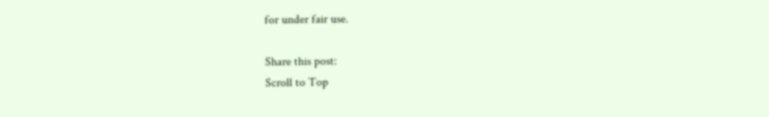for under fair use.

Share this post:
Scroll to Top